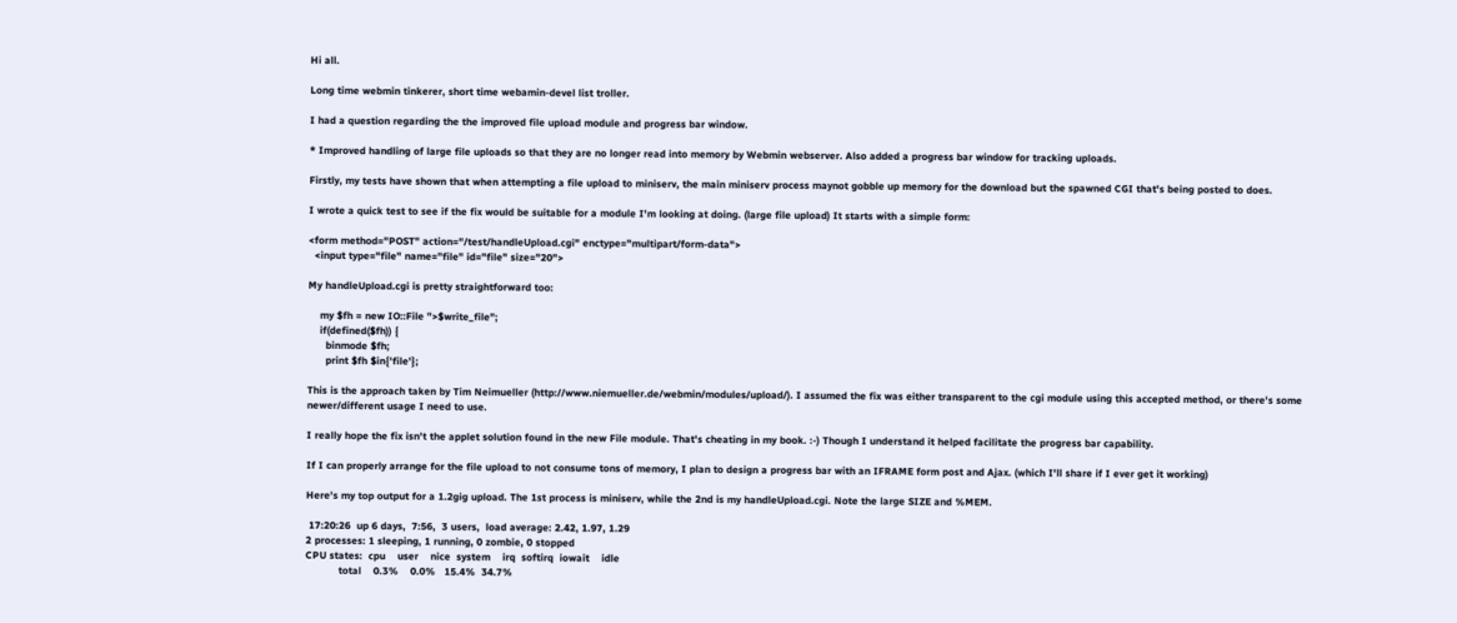Hi all.

Long time webmin tinkerer, short time webamin-devel list troller.

I had a question regarding the the improved file upload module and progress bar window.

* Improved handling of large file uploads so that they are no longer read into memory by Webmin webserver. Also added a progress bar window for tracking uploads.

Firstly, my tests have shown that when attempting a file upload to miniserv, the main miniserv process maynot gobble up memory for the download but the spawned CGI that's being posted to does.

I wrote a quick test to see if the fix would be suitable for a module I'm looking at doing. (large file upload) It starts with a simple form:

<form method="POST" action="/test/handleUpload.cgi" enctype="multipart/form-data">
  <input type="file" name="file" id="file" size="20">

My handleUpload.cgi is pretty straightforward too:

    my $fh = new IO::File ">$write_file";
    if(defined($fh)) {
      binmode $fh;
      print $fh $in{'file'};

This is the approach taken by Tim Neimueller (http://www.niemueller.de/webmin/modules/upload/). I assumed the fix was either transparent to the cgi module using this accepted method, or there's some newer/different usage I need to use.

I really hope the fix isn't the applet solution found in the new File module. That's cheating in my book. :-) Though I understand it helped facilitate the progress bar capability.

If I can properly arrange for the file upload to not consume tons of memory, I plan to design a progress bar with an IFRAME form post and Ajax. (which I'll share if I ever get it working)

Here's my top output for a 1.2gig upload. The 1st process is miniserv, while the 2nd is my handleUpload.cgi. Note the large SIZE and %MEM.

 17:20:26  up 6 days,  7:56,  3 users,  load average: 2.42, 1.97, 1.29
2 processes: 1 sleeping, 1 running, 0 zombie, 0 stopped
CPU states:  cpu    user    nice  system    irq  softirq  iowait    idle
           total    0.3%    0.0%   15.4%  34.7%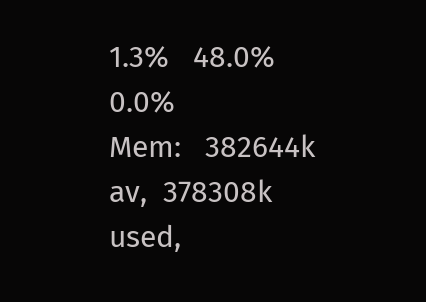1.3%   48.0%    0.0%
Mem:   382644k av,  378308k used,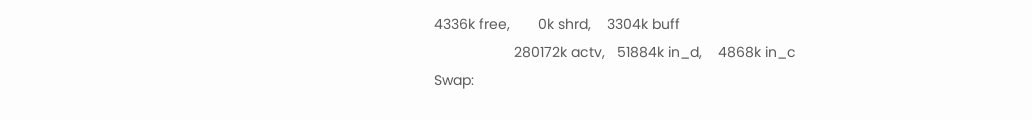4336k free,       0k shrd,    3304k buff
                    280172k actv,   51884k in_d,    4868k in_c
Swap: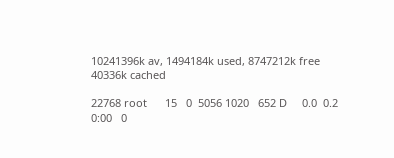10241396k av, 1494184k used, 8747212k free                   40336k cached

22768 root      15   0  5056 1020   652 D     0.0  0.2   0:00   0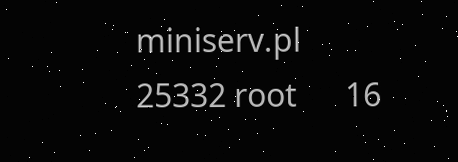miniserv.pl
25332 root      16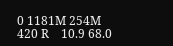0 1181M 254M   420 R    10.9 68.0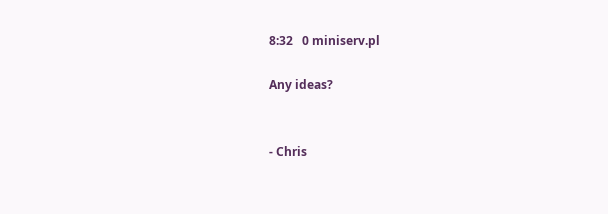8:32   0 miniserv.pl

Any ideas?


- Chris